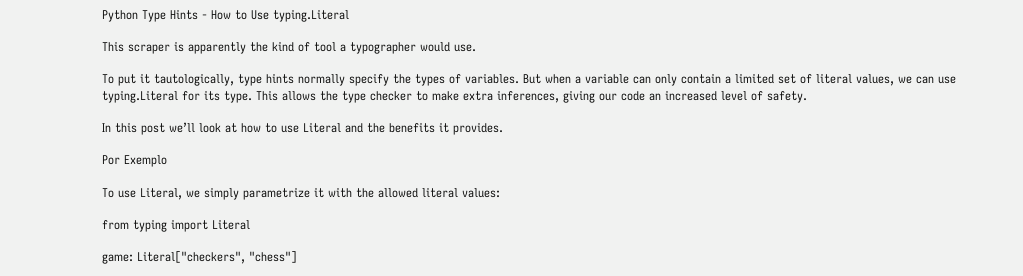Python Type Hints - How to Use typing.Literal

This scraper is apparently the kind of tool a typographer would use.

To put it tautologically, type hints normally specify the types of variables. But when a variable can only contain a limited set of literal values, we can use typing.Literal for its type. This allows the type checker to make extra inferences, giving our code an increased level of safety.

In this post we’ll look at how to use Literal and the benefits it provides.

Por Exemplo

To use Literal, we simply parametrize it with the allowed literal values:

from typing import Literal

game: Literal["checkers", "chess"]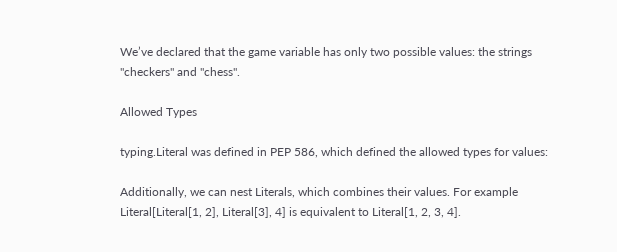We’ve declared that the game variable has only two possible values: the strings "checkers" and "chess".

Allowed Types

typing.Literal was defined in PEP 586, which defined the allowed types for values:

Additionally, we can nest Literals, which combines their values. For example Literal[Literal[1, 2], Literal[3], 4] is equivalent to Literal[1, 2, 3, 4].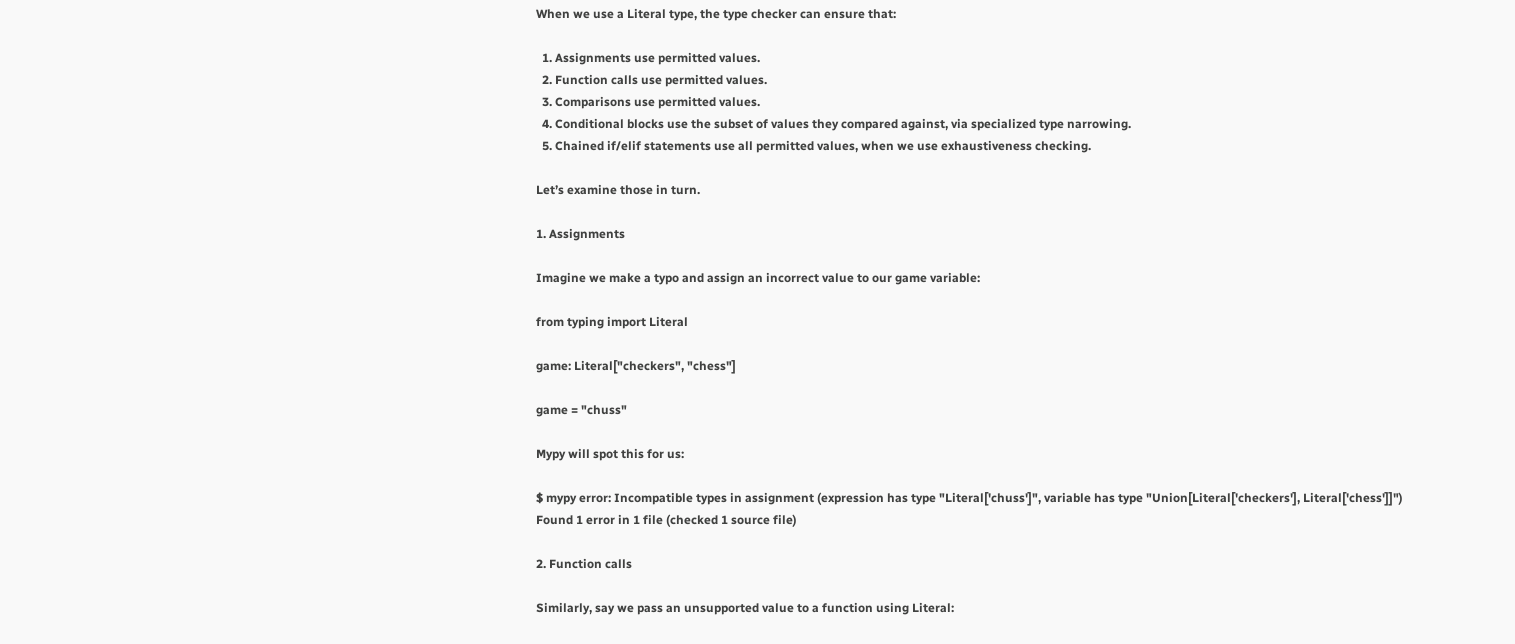When we use a Literal type, the type checker can ensure that:

  1. Assignments use permitted values.
  2. Function calls use permitted values.
  3. Comparisons use permitted values.
  4. Conditional blocks use the subset of values they compared against, via specialized type narrowing.
  5. Chained if/elif statements use all permitted values, when we use exhaustiveness checking.

Let’s examine those in turn.

1. Assignments

Imagine we make a typo and assign an incorrect value to our game variable:

from typing import Literal

game: Literal["checkers", "chess"]

game = "chuss"

Mypy will spot this for us:

$ mypy error: Incompatible types in assignment (expression has type "Literal['chuss']", variable has type "Union[Literal['checkers'], Literal['chess']]")
Found 1 error in 1 file (checked 1 source file)

2. Function calls

Similarly, say we pass an unsupported value to a function using Literal: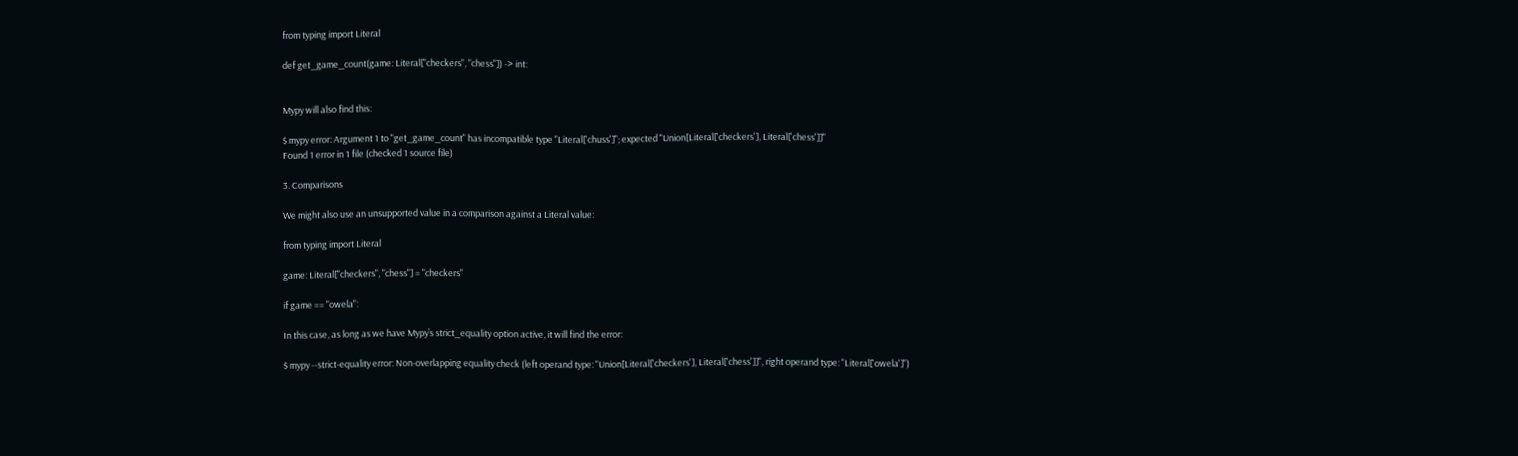from typing import Literal

def get_game_count(game: Literal["checkers", "chess"]) -> int:


Mypy will also find this:

$ mypy error: Argument 1 to "get_game_count" has incompatible type "Literal['chuss']"; expected "Union[Literal['checkers'], Literal['chess']]"
Found 1 error in 1 file (checked 1 source file)

3. Comparisons

We might also use an unsupported value in a comparison against a Literal value:

from typing import Literal

game: Literal["checkers", "chess"] = "checkers"

if game == "owela":

In this case, as long as we have Mypy’s strict_equality option active, it will find the error:

$ mypy --strict-equality error: Non-overlapping equality check (left operand type: "Union[Literal['checkers'], Literal['chess']]", right operand type: "Literal['owela']")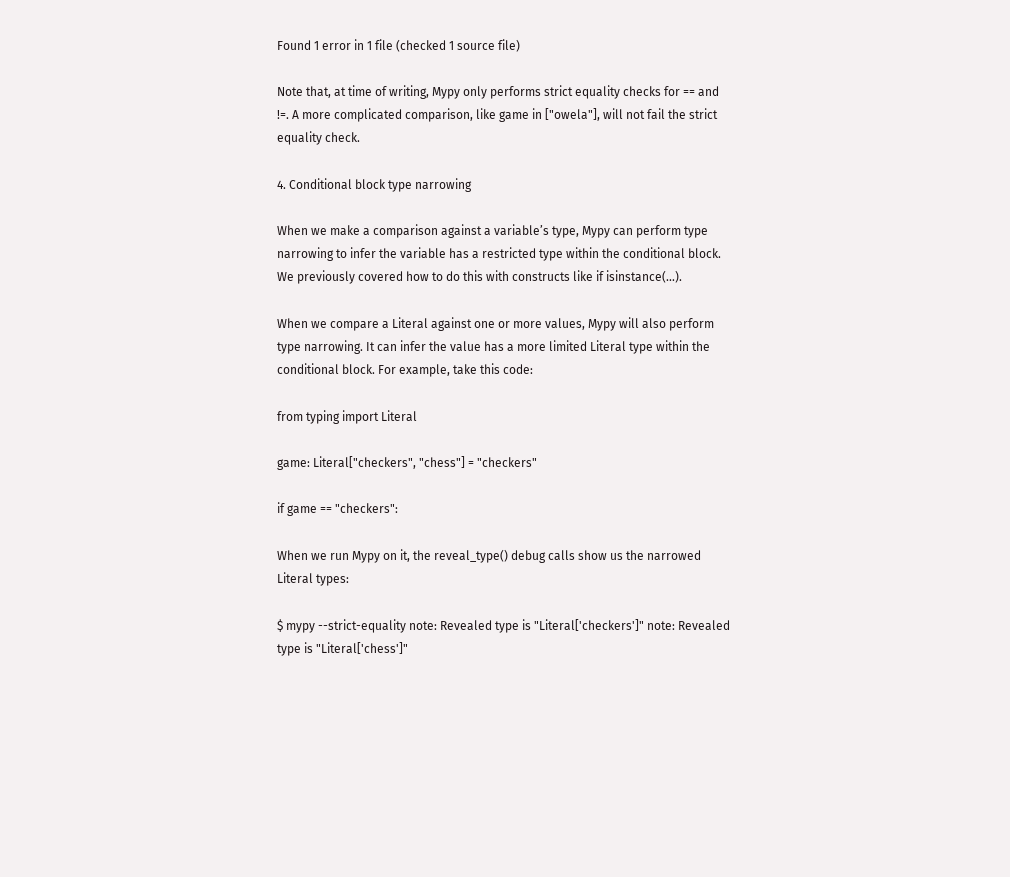Found 1 error in 1 file (checked 1 source file)

Note that, at time of writing, Mypy only performs strict equality checks for == and !=. A more complicated comparison, like game in ["owela"], will not fail the strict equality check.

4. Conditional block type narrowing

When we make a comparison against a variable’s type, Mypy can perform type narrowing to infer the variable has a restricted type within the conditional block. We previously covered how to do this with constructs like if isinstance(...).

When we compare a Literal against one or more values, Mypy will also perform type narrowing. It can infer the value has a more limited Literal type within the conditional block. For example, take this code:

from typing import Literal

game: Literal["checkers", "chess"] = "checkers"

if game == "checkers":

When we run Mypy on it, the reveal_type() debug calls show us the narrowed Literal types:

$ mypy --strict-equality note: Revealed type is "Literal['checkers']" note: Revealed type is "Literal['chess']"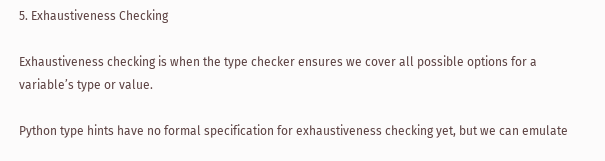5. Exhaustiveness Checking

Exhaustiveness checking is when the type checker ensures we cover all possible options for a variable’s type or value.

Python type hints have no formal specification for exhaustiveness checking yet, but we can emulate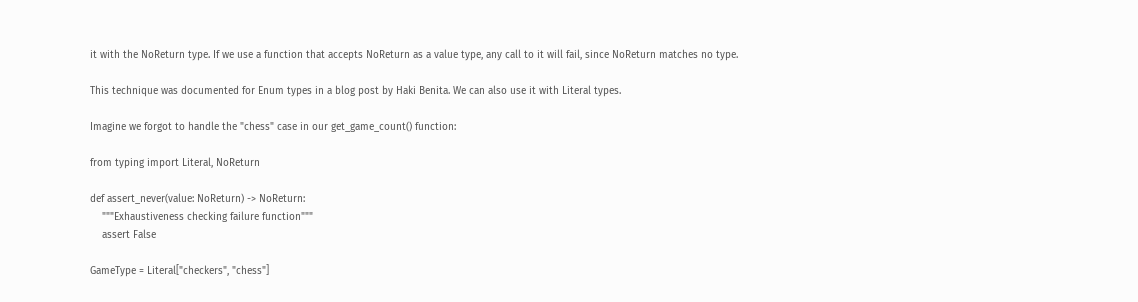it with the NoReturn type. If we use a function that accepts NoReturn as a value type, any call to it will fail, since NoReturn matches no type.

This technique was documented for Enum types in a blog post by Haki Benita. We can also use it with Literal types.

Imagine we forgot to handle the "chess" case in our get_game_count() function:

from typing import Literal, NoReturn

def assert_never(value: NoReturn) -> NoReturn:
    """Exhaustiveness checking failure function"""
    assert False

GameType = Literal["checkers", "chess"]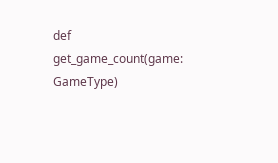def get_game_count(game: GameType)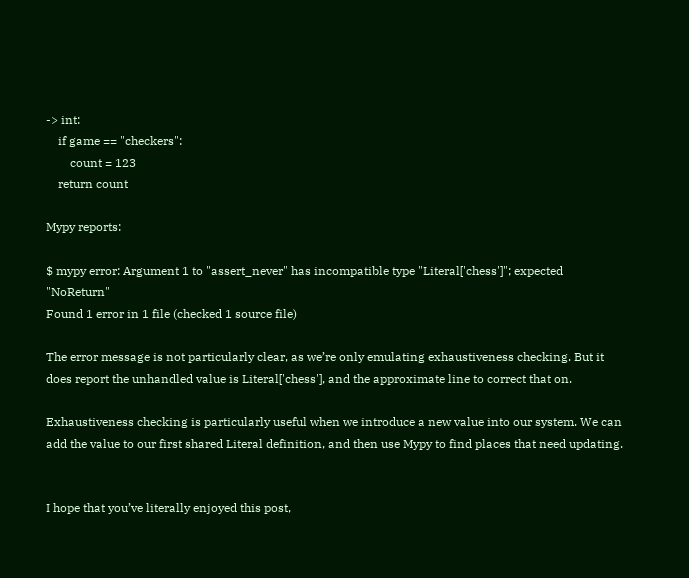-> int:
    if game == "checkers":
        count = 123
    return count

Mypy reports:

$ mypy error: Argument 1 to "assert_never" has incompatible type "Literal['chess']"; expected "NoReturn"
Found 1 error in 1 file (checked 1 source file)

The error message is not particularly clear, as we’re only emulating exhaustiveness checking. But it does report the unhandled value is Literal['chess'], and the approximate line to correct that on.

Exhaustiveness checking is particularly useful when we introduce a new value into our system. We can add the value to our first shared Literal definition, and then use Mypy to find places that need updating.


I hope that you’ve literally enjoyed this post,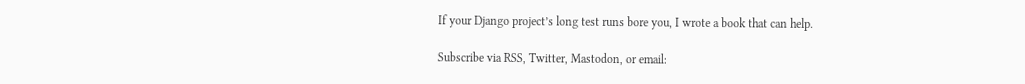If your Django project’s long test runs bore you, I wrote a book that can help.

Subscribe via RSS, Twitter, Mastodon, or email: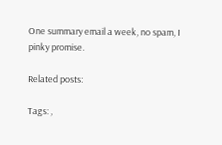One summary email a week, no spam, I pinky promise.

Related posts:

Tags: ,